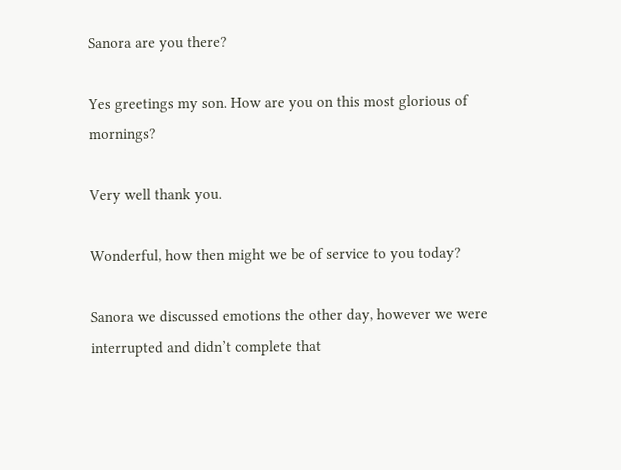Sanora are you there?

Yes greetings my son. How are you on this most glorious of mornings?

Very well thank you.

Wonderful, how then might we be of service to you today?

Sanora we discussed emotions the other day, however we were interrupted and didn’t complete that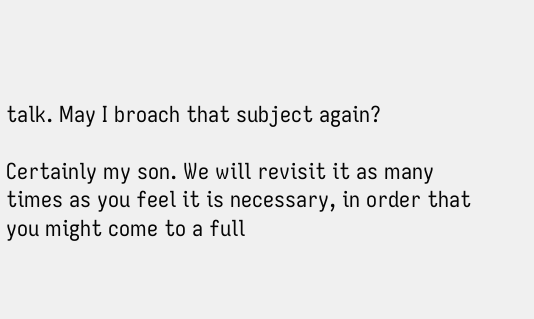talk. May I broach that subject again?

Certainly my son. We will revisit it as many times as you feel it is necessary, in order that you might come to a full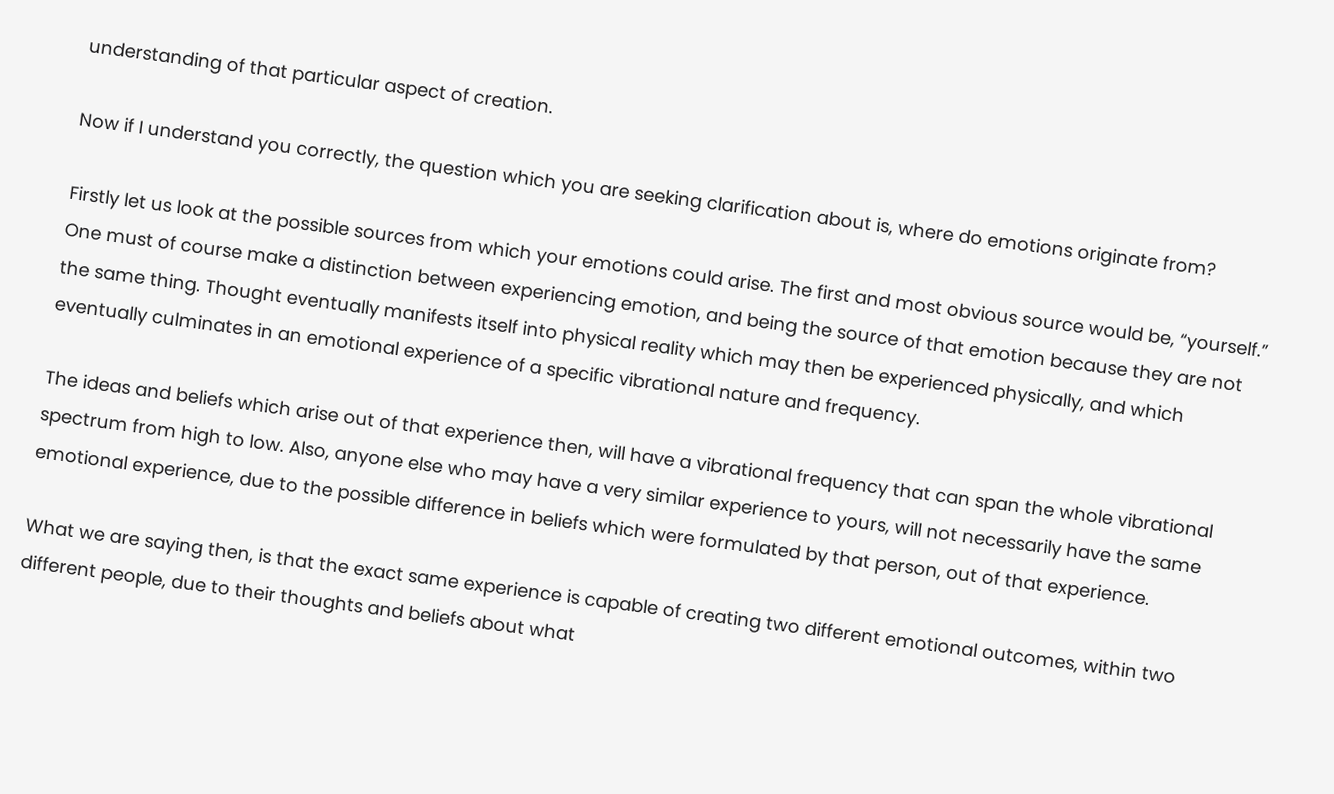understanding of that particular aspect of creation.

Now if I understand you correctly, the question which you are seeking clarification about is, where do emotions originate from?

Firstly let us look at the possible sources from which your emotions could arise. The first and most obvious source would be, “yourself.” One must of course make a distinction between experiencing emotion, and being the source of that emotion because they are not the same thing. Thought eventually manifests itself into physical reality which may then be experienced physically, and which eventually culminates in an emotional experience of a specific vibrational nature and frequency.

The ideas and beliefs which arise out of that experience then, will have a vibrational frequency that can span the whole vibrational spectrum from high to low. Also, anyone else who may have a very similar experience to yours, will not necessarily have the same emotional experience, due to the possible difference in beliefs which were formulated by that person, out of that experience.

What we are saying then, is that the exact same experience is capable of creating two different emotional outcomes, within two different people, due to their thoughts and beliefs about what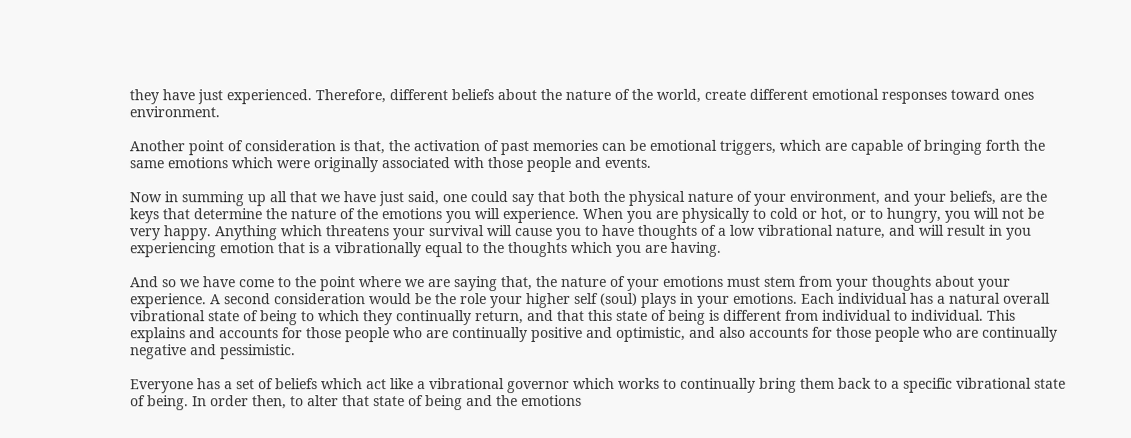they have just experienced. Therefore, different beliefs about the nature of the world, create different emotional responses toward ones environment.

Another point of consideration is that, the activation of past memories can be emotional triggers, which are capable of bringing forth the same emotions which were originally associated with those people and events.

Now in summing up all that we have just said, one could say that both the physical nature of your environment, and your beliefs, are the keys that determine the nature of the emotions you will experience. When you are physically to cold or hot, or to hungry, you will not be very happy. Anything which threatens your survival will cause you to have thoughts of a low vibrational nature, and will result in you experiencing emotion that is a vibrationally equal to the thoughts which you are having.

And so we have come to the point where we are saying that, the nature of your emotions must stem from your thoughts about your experience. A second consideration would be the role your higher self (soul) plays in your emotions. Each individual has a natural overall vibrational state of being to which they continually return, and that this state of being is different from individual to individual. This explains and accounts for those people who are continually positive and optimistic, and also accounts for those people who are continually negative and pessimistic.

Everyone has a set of beliefs which act like a vibrational governor which works to continually bring them back to a specific vibrational state of being. In order then, to alter that state of being and the emotions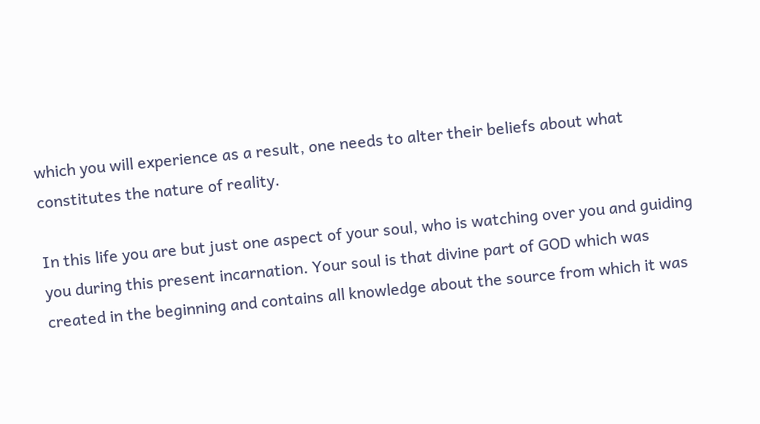which you will experience as a result, one needs to alter their beliefs about what constitutes the nature of reality.

In this life you are but just one aspect of your soul, who is watching over you and guiding you during this present incarnation. Your soul is that divine part of GOD which was created in the beginning and contains all knowledge about the source from which it was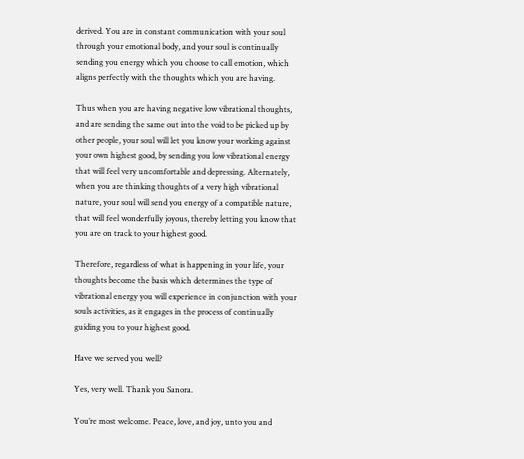derived. You are in constant communication with your soul through your emotional body, and your soul is continually sending you energy which you choose to call emotion, which aligns perfectly with the thoughts which you are having.

Thus when you are having negative low vibrational thoughts, and are sending the same out into the void to be picked up by other people, your soul will let you know your working against your own highest good, by sending you low vibrational energy that will feel very uncomfortable and depressing. Alternately, when you are thinking thoughts of a very high vibrational nature, your soul will send you energy of a compatible nature, that will feel wonderfully joyous, thereby letting you know that you are on track to your highest good.

Therefore, regardless of what is happening in your life, your thoughts become the basis which determines the type of vibrational energy you will experience in conjunction with your souls activities, as it engages in the process of continually guiding you to your highest good.

Have we served you well?

Yes, very well. Thank you Sanora.

You’re most welcome. Peace, love, and joy, unto you and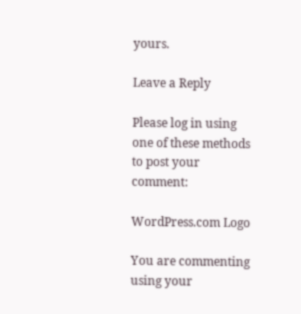yours.

Leave a Reply

Please log in using one of these methods to post your comment:

WordPress.com Logo

You are commenting using your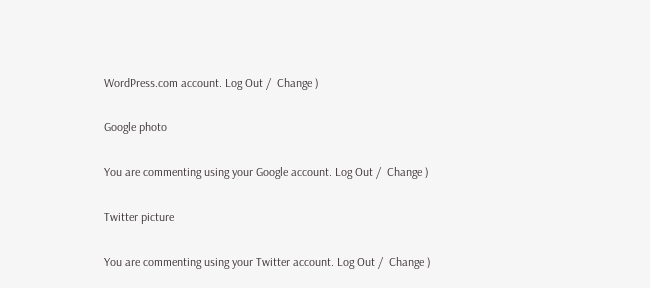WordPress.com account. Log Out /  Change )

Google photo

You are commenting using your Google account. Log Out /  Change )

Twitter picture

You are commenting using your Twitter account. Log Out /  Change )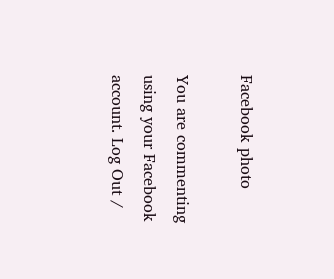Facebook photo

You are commenting using your Facebook account. Log Out /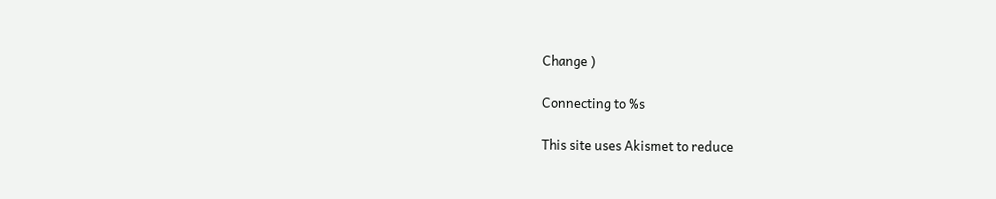Change )

Connecting to %s

This site uses Akismet to reduce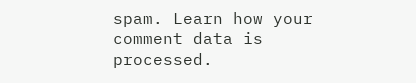spam. Learn how your comment data is processed.